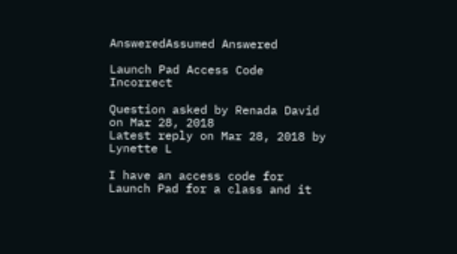AnsweredAssumed Answered

Launch Pad Access Code Incorrect

Question asked by Renada David on Mar 28, 2018
Latest reply on Mar 28, 2018 by Lynette L

I have an access code for Launch Pad for a class and it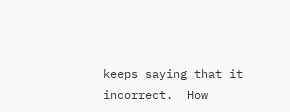keeps saying that it incorrect.  How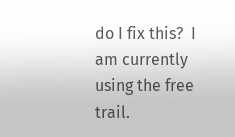do I fix this?  I am currently using the free trail.